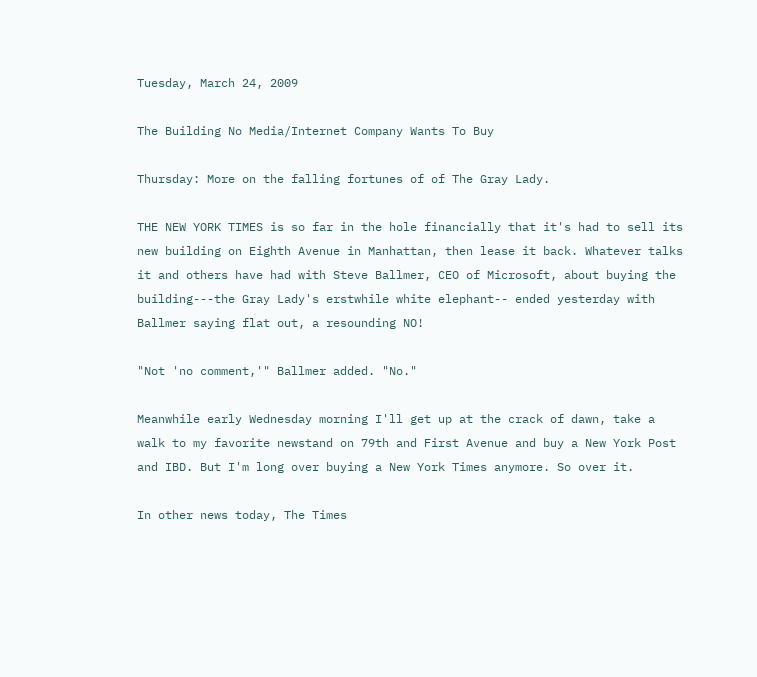Tuesday, March 24, 2009

The Building No Media/Internet Company Wants To Buy

Thursday: More on the falling fortunes of of The Gray Lady.

THE NEW YORK TIMES is so far in the hole financially that it's had to sell its new building on Eighth Avenue in Manhattan, then lease it back. Whatever talks it and others have had with Steve Ballmer, CEO of Microsoft, about buying the building---the Gray Lady's erstwhile white elephant-- ended yesterday with Ballmer saying flat out, a resounding NO!

"Not 'no comment,'" Ballmer added. "No."

Meanwhile early Wednesday morning I'll get up at the crack of dawn, take a walk to my favorite newstand on 79th and First Avenue and buy a New York Post and IBD. But I'm long over buying a New York Times anymore. So over it.

In other news today, The Times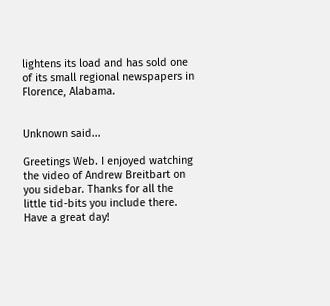lightens its load and has sold one of its small regional newspapers in Florence, Alabama.


Unknown said...

Greetings Web. I enjoyed watching the video of Andrew Breitbart on you sidebar. Thanks for all the little tid-bits you include there. Have a great day!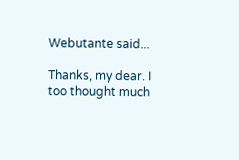Webutante said...

Thanks, my dear. I too thought much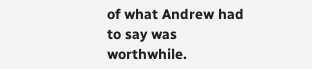of what Andrew had to say was worthwhile.